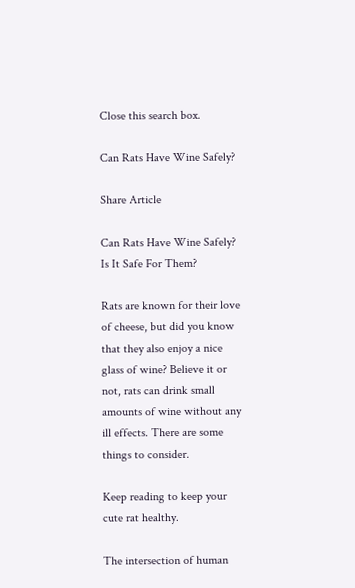Close this search box.

Can Rats Have Wine Safely?

Share Article

Can Rats Have Wine Safely? Is It Safe For Them?

Rats are known for their love of cheese, but did you know that they also enjoy a nice glass of wine? Believe it or not, rats can drink small amounts of wine without any ill effects. There are some things to consider.

Keep reading to keep your cute rat healthy.

The intersection of human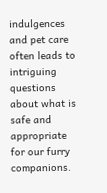indulgences and pet care often leads to intriguing questions about what is safe and appropriate for our furry companions.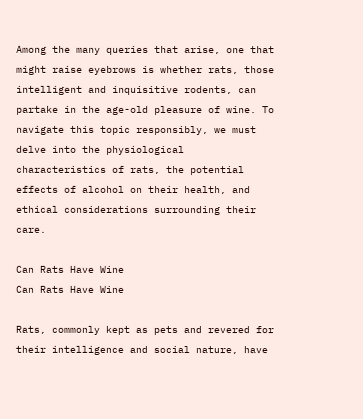Among the many queries that arise, one that might raise eyebrows is whether rats, those intelligent and inquisitive rodents, can partake in the age-old pleasure of wine. To navigate this topic responsibly, we must delve into the physiological characteristics of rats, the potential effects of alcohol on their health, and ethical considerations surrounding their care.

Can Rats Have Wine
Can Rats Have Wine

Rats, commonly kept as pets and revered for their intelligence and social nature, have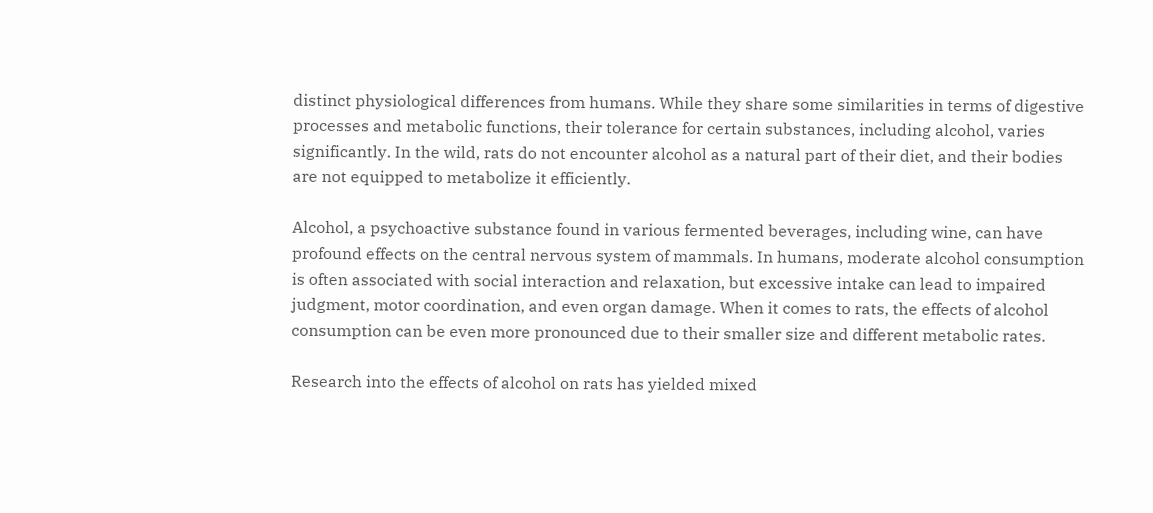distinct physiological differences from humans. While they share some similarities in terms of digestive processes and metabolic functions, their tolerance for certain substances, including alcohol, varies significantly. In the wild, rats do not encounter alcohol as a natural part of their diet, and their bodies are not equipped to metabolize it efficiently.

Alcohol, a psychoactive substance found in various fermented beverages, including wine, can have profound effects on the central nervous system of mammals. In humans, moderate alcohol consumption is often associated with social interaction and relaxation, but excessive intake can lead to impaired judgment, motor coordination, and even organ damage. When it comes to rats, the effects of alcohol consumption can be even more pronounced due to their smaller size and different metabolic rates.

Research into the effects of alcohol on rats has yielded mixed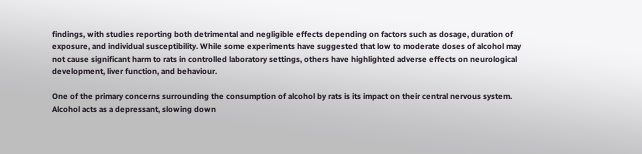findings, with studies reporting both detrimental and negligible effects depending on factors such as dosage, duration of exposure, and individual susceptibility. While some experiments have suggested that low to moderate doses of alcohol may not cause significant harm to rats in controlled laboratory settings, others have highlighted adverse effects on neurological development, liver function, and behaviour.

One of the primary concerns surrounding the consumption of alcohol by rats is its impact on their central nervous system. Alcohol acts as a depressant, slowing down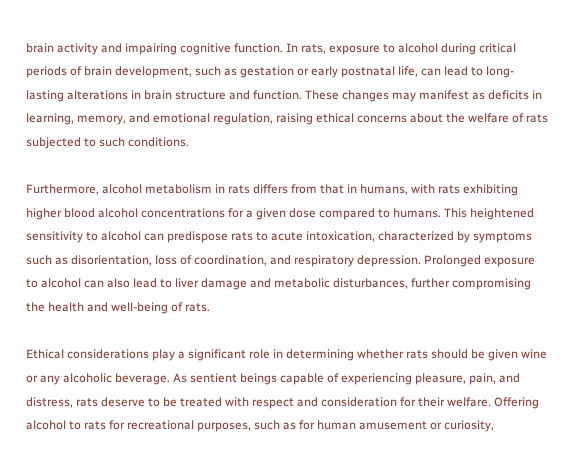brain activity and impairing cognitive function. In rats, exposure to alcohol during critical periods of brain development, such as gestation or early postnatal life, can lead to long-lasting alterations in brain structure and function. These changes may manifest as deficits in learning, memory, and emotional regulation, raising ethical concerns about the welfare of rats subjected to such conditions.

Furthermore, alcohol metabolism in rats differs from that in humans, with rats exhibiting higher blood alcohol concentrations for a given dose compared to humans. This heightened sensitivity to alcohol can predispose rats to acute intoxication, characterized by symptoms such as disorientation, loss of coordination, and respiratory depression. Prolonged exposure to alcohol can also lead to liver damage and metabolic disturbances, further compromising the health and well-being of rats.

Ethical considerations play a significant role in determining whether rats should be given wine or any alcoholic beverage. As sentient beings capable of experiencing pleasure, pain, and distress, rats deserve to be treated with respect and consideration for their welfare. Offering alcohol to rats for recreational purposes, such as for human amusement or curiosity,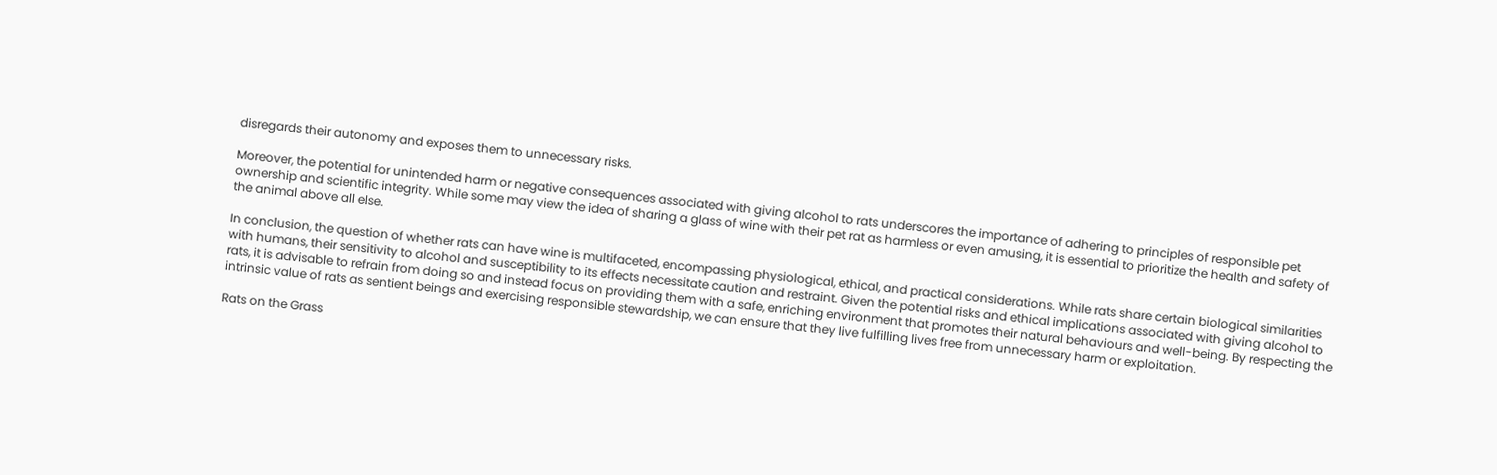disregards their autonomy and exposes them to unnecessary risks.

Moreover, the potential for unintended harm or negative consequences associated with giving alcohol to rats underscores the importance of adhering to principles of responsible pet ownership and scientific integrity. While some may view the idea of sharing a glass of wine with their pet rat as harmless or even amusing, it is essential to prioritize the health and safety of the animal above all else.

In conclusion, the question of whether rats can have wine is multifaceted, encompassing physiological, ethical, and practical considerations. While rats share certain biological similarities with humans, their sensitivity to alcohol and susceptibility to its effects necessitate caution and restraint. Given the potential risks and ethical implications associated with giving alcohol to rats, it is advisable to refrain from doing so and instead focus on providing them with a safe, enriching environment that promotes their natural behaviours and well-being. By respecting the intrinsic value of rats as sentient beings and exercising responsible stewardship, we can ensure that they live fulfilling lives free from unnecessary harm or exploitation.

Rats on the Grass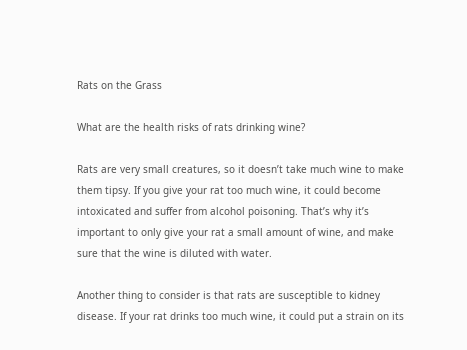Rats on the Grass

What are the health risks of rats drinking wine?

Rats are very small creatures, so it doesn’t take much wine to make them tipsy. If you give your rat too much wine, it could become intoxicated and suffer from alcohol poisoning. That’s why it’s important to only give your rat a small amount of wine, and make sure that the wine is diluted with water.

Another thing to consider is that rats are susceptible to kidney disease. If your rat drinks too much wine, it could put a strain on its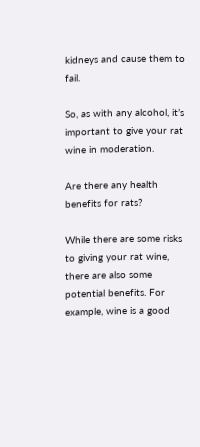kidneys and cause them to fail.

So, as with any alcohol, it’s important to give your rat wine in moderation.

Are there any health benefits for rats?

While there are some risks to giving your rat wine, there are also some potential benefits. For example, wine is a good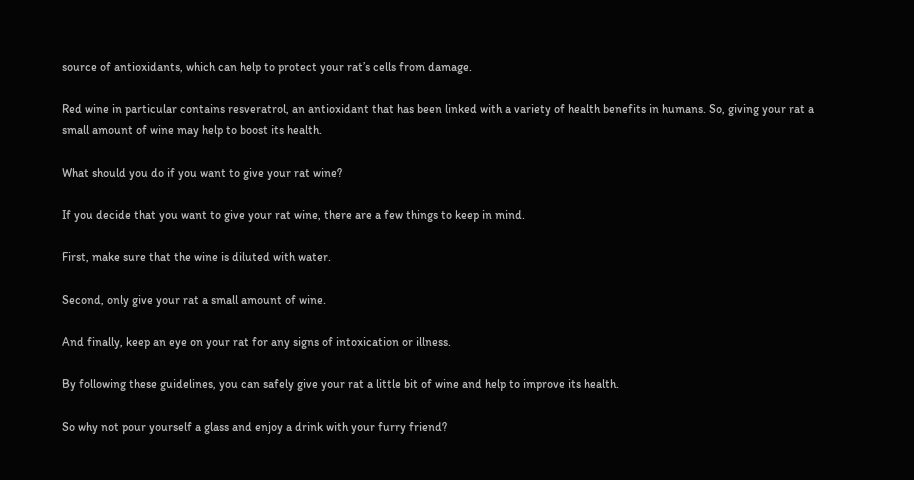source of antioxidants, which can help to protect your rat’s cells from damage.

Red wine in particular contains resveratrol, an antioxidant that has been linked with a variety of health benefits in humans. So, giving your rat a small amount of wine may help to boost its health.

What should you do if you want to give your rat wine?

If you decide that you want to give your rat wine, there are a few things to keep in mind.

First, make sure that the wine is diluted with water.

Second, only give your rat a small amount of wine.

And finally, keep an eye on your rat for any signs of intoxication or illness.

By following these guidelines, you can safely give your rat a little bit of wine and help to improve its health.

So why not pour yourself a glass and enjoy a drink with your furry friend?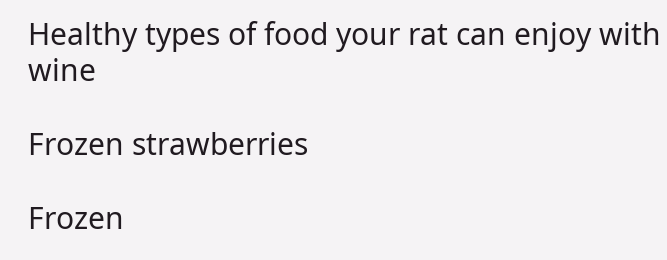Healthy types of food your rat can enjoy with wine

Frozen strawberries

Frozen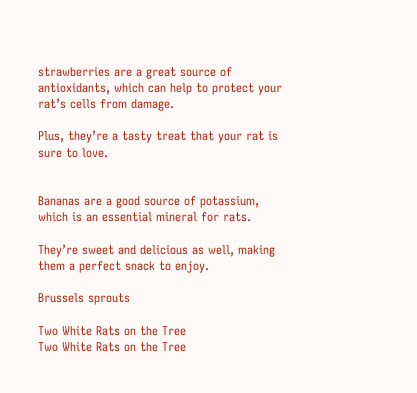strawberries are a great source of antioxidants, which can help to protect your rat’s cells from damage.

Plus, they’re a tasty treat that your rat is sure to love.


Bananas are a good source of potassium, which is an essential mineral for rats.

They’re sweet and delicious as well, making them a perfect snack to enjoy.

Brussels sprouts

Two White Rats on the Tree
Two White Rats on the Tree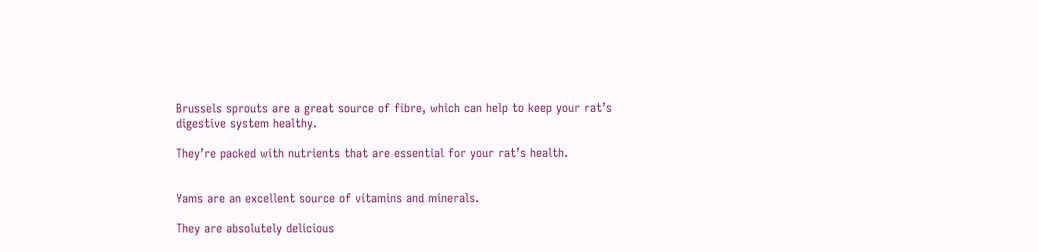Brussels sprouts are a great source of fibre, which can help to keep your rat’s digestive system healthy.

They’re packed with nutrients that are essential for your rat’s health.


Yams are an excellent source of vitamins and minerals.

They are absolutely delicious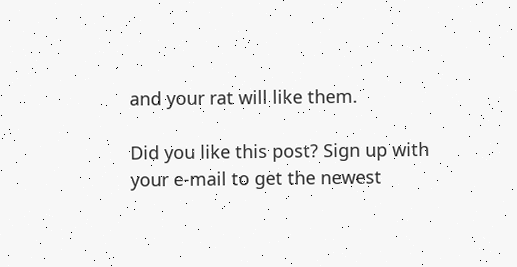and your rat will like them.

Did you like this post? Sign up with your e-mail to get the newest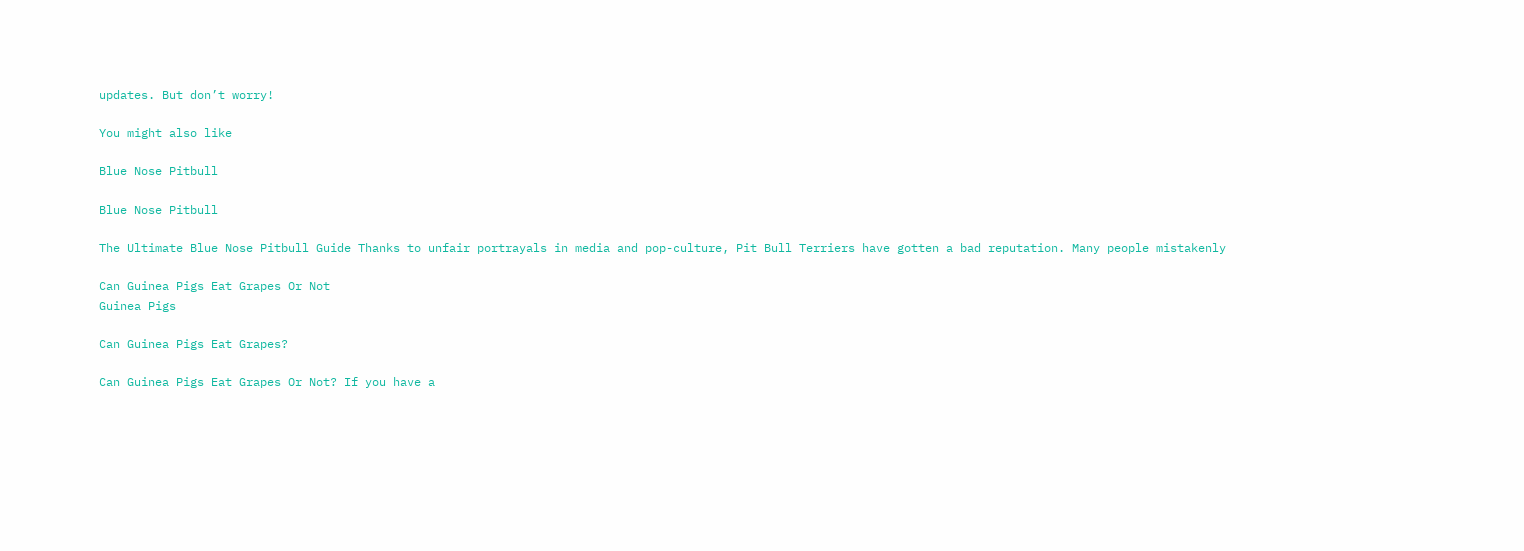updates. But don’t worry!

You might also like

Blue Nose Pitbull

Blue Nose Pitbull

The Ultimate Blue Nose Pitbull Guide Thanks to unfair portrayals in media and pop-culture, Pit Bull Terriers have gotten a bad reputation. Many people mistakenly

Can Guinea Pigs Eat Grapes Or Not
Guinea Pigs

Can Guinea Pigs Eat Grapes?

Can Guinea Pigs Eat Grapes Or Not? If you have a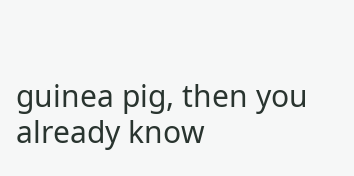guinea pig, then you already know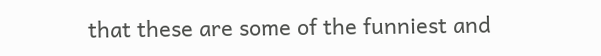that these are some of the funniest and